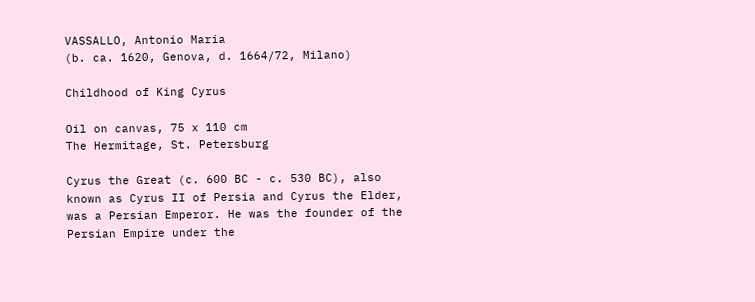VASSALLO, Antonio Maria
(b. ca. 1620, Genova, d. 1664/72, Milano)

Childhood of King Cyrus

Oil on canvas, 75 x 110 cm
The Hermitage, St. Petersburg

Cyrus the Great (c. 600 BC - c. 530 BC), also known as Cyrus II of Persia and Cyrus the Elder, was a Persian Emperor. He was the founder of the Persian Empire under the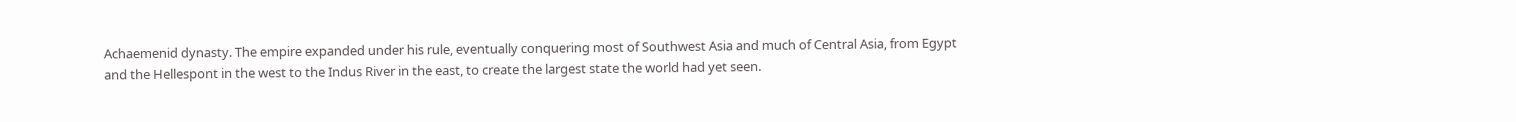Achaemenid dynasty. The empire expanded under his rule, eventually conquering most of Southwest Asia and much of Central Asia, from Egypt and the Hellespont in the west to the Indus River in the east, to create the largest state the world had yet seen.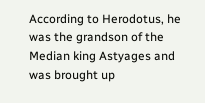According to Herodotus, he was the grandson of the Median king Astyages and was brought up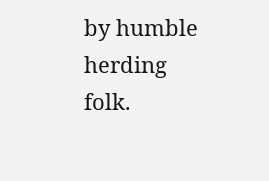by humble herding folk.